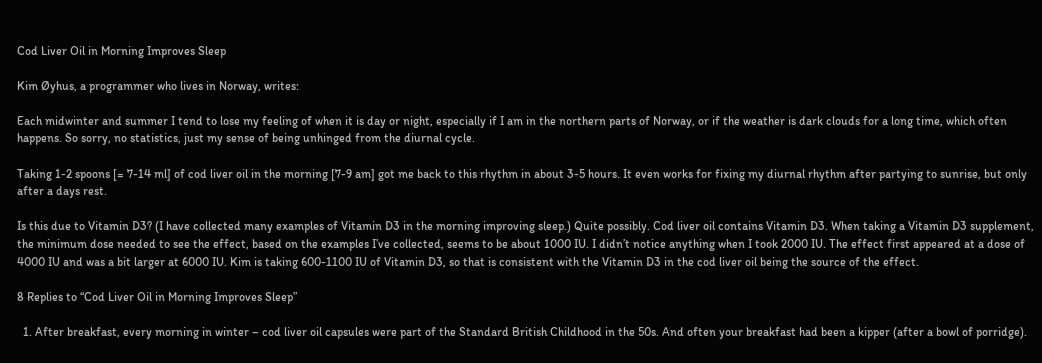Cod Liver Oil in Morning Improves Sleep

Kim Øyhus, a programmer who lives in Norway, writes:

Each midwinter and summer I tend to lose my feeling of when it is day or night, especially if I am in the northern parts of Norway, or if the weather is dark clouds for a long time, which often happens. So sorry, no statistics, just my sense of being unhinged from the diurnal cycle.

Taking 1-2 spoons [= 7-14 ml] of cod liver oil in the morning [7-9 am] got me back to this rhythm in about 3-5 hours. It even works for fixing my diurnal rhythm after partying to sunrise, but only after a days rest.

Is this due to Vitamin D3? (I have collected many examples of Vitamin D3 in the morning improving sleep.) Quite possibly. Cod liver oil contains Vitamin D3. When taking a Vitamin D3 supplement, the minimum dose needed to see the effect, based on the examples I’ve collected, seems to be about 1000 IU. I didn’t notice anything when I took 2000 IU. The effect first appeared at a dose of 4000 IU and was a bit larger at 6000 IU. Kim is taking 600-1100 IU of Vitamin D3, so that is consistent with the Vitamin D3 in the cod liver oil being the source of the effect.

8 Replies to “Cod Liver Oil in Morning Improves Sleep”

  1. After breakfast, every morning in winter – cod liver oil capsules were part of the Standard British Childhood in the 50s. And often your breakfast had been a kipper (after a bowl of porridge).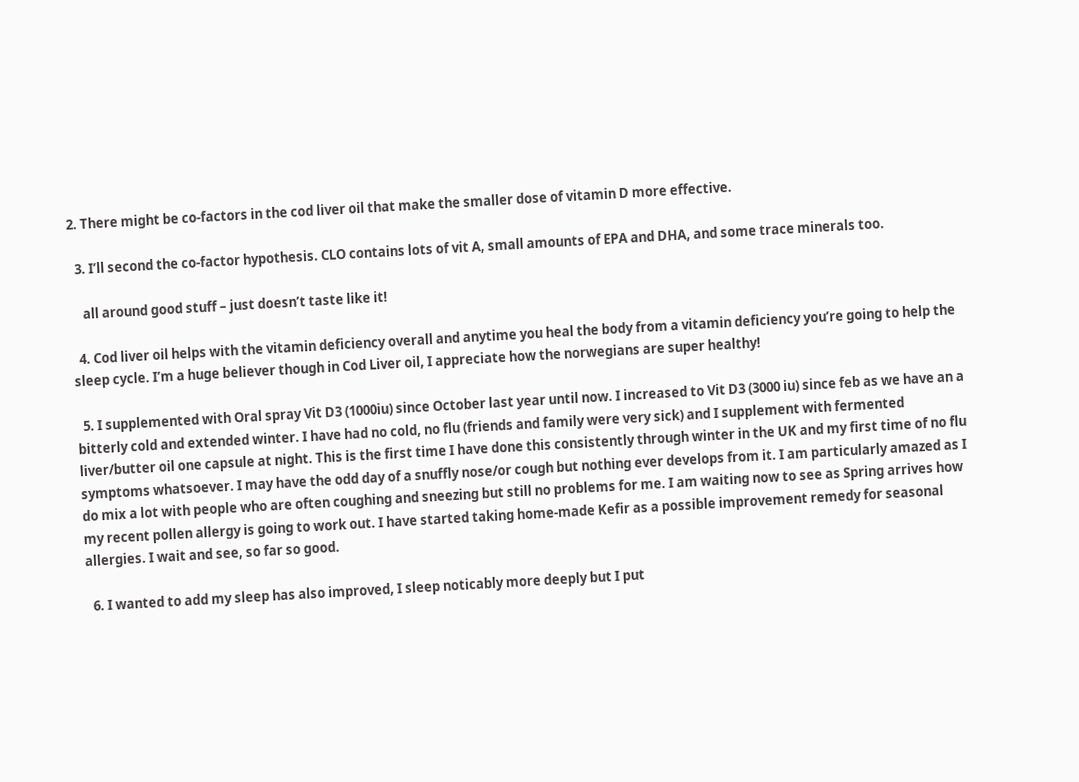2. There might be co-factors in the cod liver oil that make the smaller dose of vitamin D more effective.

  3. I’ll second the co-factor hypothesis. CLO contains lots of vit A, small amounts of EPA and DHA, and some trace minerals too.

    all around good stuff – just doesn’t taste like it!

  4. Cod liver oil helps with the vitamin deficiency overall and anytime you heal the body from a vitamin deficiency you’re going to help the sleep cycle. I’m a huge believer though in Cod Liver oil, I appreciate how the norwegians are super healthy!

  5. I supplemented with Oral spray Vit D3 (1000iu) since October last year until now. I increased to Vit D3 (3000 iu) since feb as we have an a bitterly cold and extended winter. I have had no cold, no flu (friends and family were very sick) and I supplement with fermented liver/butter oil one capsule at night. This is the first time I have done this consistently through winter in the UK and my first time of no flu symptoms whatsoever. I may have the odd day of a snuffly nose/or cough but nothing ever develops from it. I am particularly amazed as I do mix a lot with people who are often coughing and sneezing but still no problems for me. I am waiting now to see as Spring arrives how my recent pollen allergy is going to work out. I have started taking home-made Kefir as a possible improvement remedy for seasonal allergies. I wait and see, so far so good.

  6. I wanted to add my sleep has also improved, I sleep noticably more deeply but I put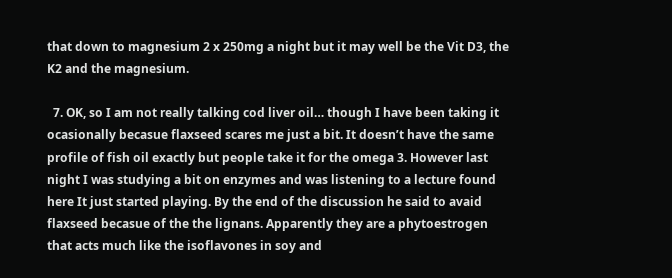that down to magnesium 2 x 250mg a night but it may well be the Vit D3, the K2 and the magnesium.

  7. OK, so I am not really talking cod liver oil… though I have been taking it ocasionally becasue flaxseed scares me just a bit. It doesn’t have the same profile of fish oil exactly but people take it for the omega 3. However last night I was studying a bit on enzymes and was listening to a lecture found here It just started playing. By the end of the discussion he said to avaid flaxseed becasue of the the lignans. Apparently they are a phytoestrogen that acts much like the isoflavones in soy and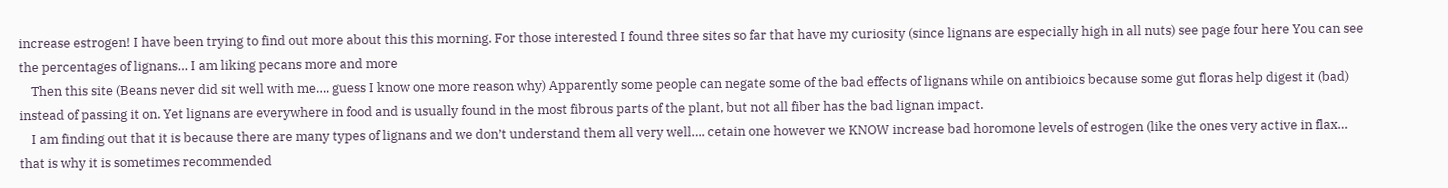increase estrogen! I have been trying to find out more about this this morning. For those interested I found three sites so far that have my curiosity (since lignans are especially high in all nuts) see page four here You can see the percentages of lignans… I am liking pecans more and more
    Then this site (Beans never did sit well with me…. guess I know one more reason why) Apparently some people can negate some of the bad effects of lignans while on antibioics because some gut floras help digest it (bad) instead of passing it on. Yet lignans are everywhere in food and is usually found in the most fibrous parts of the plant, but not all fiber has the bad lignan impact.
    I am finding out that it is because there are many types of lignans and we don’t understand them all very well…. cetain one however we KNOW increase bad horomone levels of estrogen (like the ones very active in flax… that is why it is sometimes recommended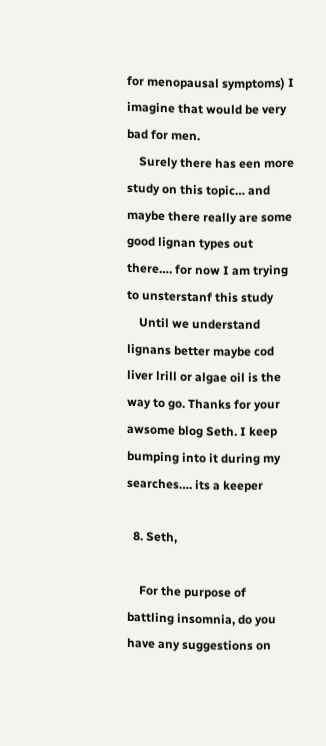for menopausal symptoms) I imagine that would be very bad for men.
    Surely there has een more study on this topic… and maybe there really are some good lignan types out there…. for now I am trying to unsterstanf this study
    Until we understand lignans better maybe cod liver lrill or algae oil is the way to go. Thanks for your awsome blog Seth. I keep bumping into it during my searches…. its a keeper

  8. Seth,

    For the purpose of battling insomnia, do you have any suggestions on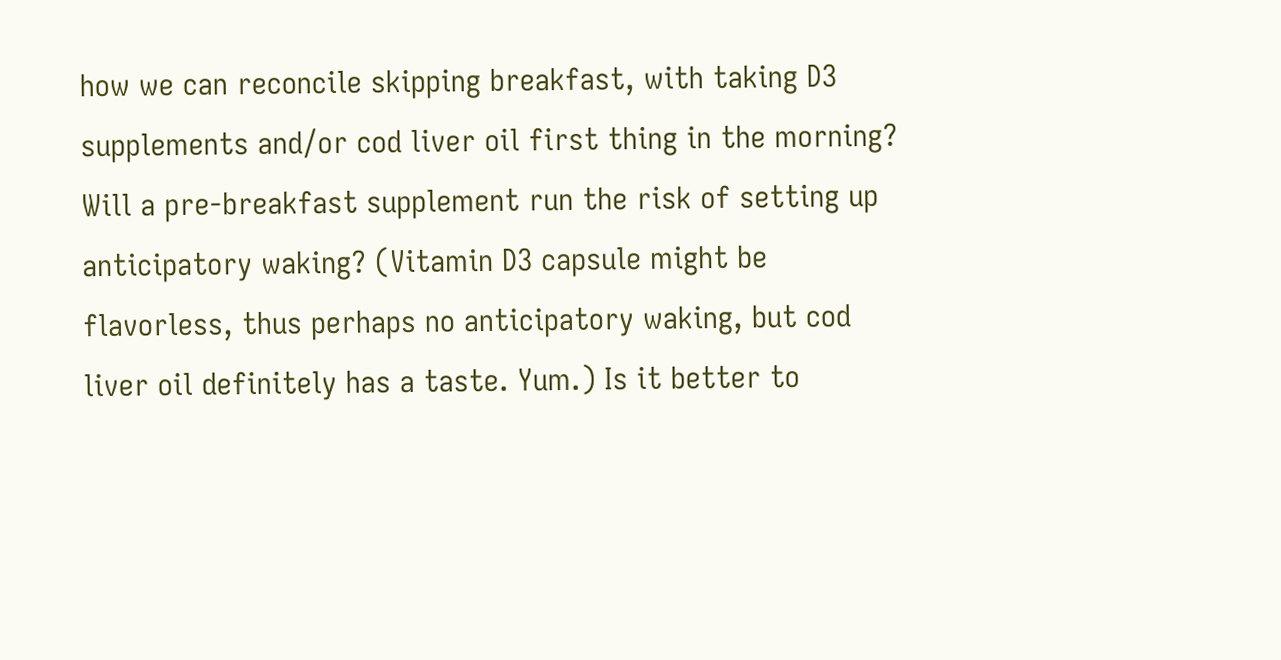how we can reconcile skipping breakfast, with taking D3 supplements and/or cod liver oil first thing in the morning? Will a pre-breakfast supplement run the risk of setting up anticipatory waking? (Vitamin D3 capsule might be flavorless, thus perhaps no anticipatory waking, but cod liver oil definitely has a taste. Yum.) Is it better to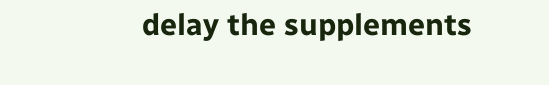delay the supplements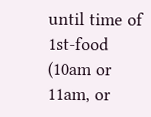until time of 1st-food (10am or 11am, or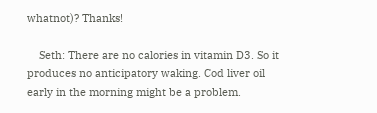whatnot)? Thanks!

    Seth: There are no calories in vitamin D3. So it produces no anticipatory waking. Cod liver oil early in the morning might be a problem.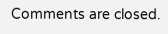Comments are closed.